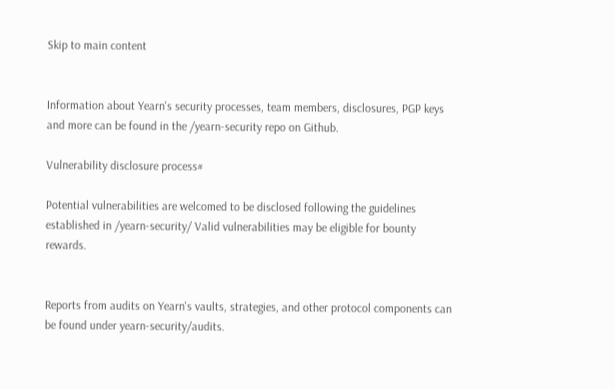Skip to main content


Information about Yearn's security processes, team members, disclosures, PGP keys and more can be found in the /yearn-security repo on Github.

Vulnerability disclosure process#

Potential vulnerabilities are welcomed to be disclosed following the guidelines established in /yearn-security/ Valid vulnerabilities may be eligible for bounty rewards.


Reports from audits on Yearn's vaults, strategies, and other protocol components can be found under yearn-security/audits.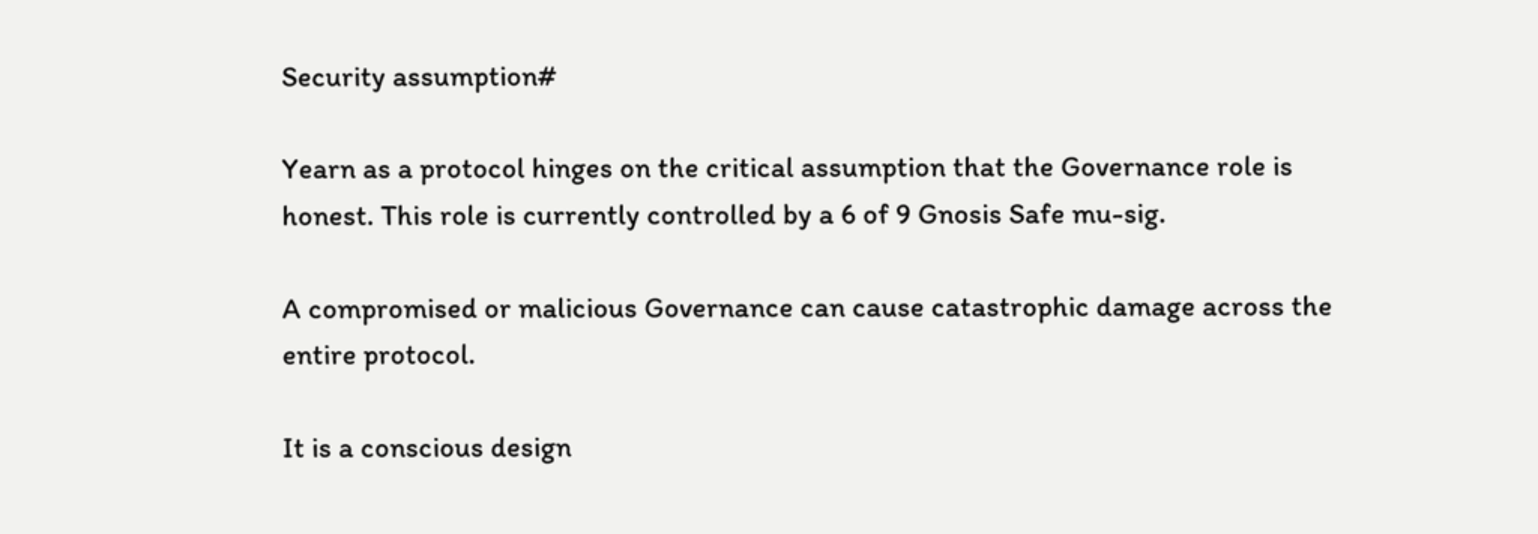Security assumption#

Yearn as a protocol hinges on the critical assumption that the Governance role is honest. This role is currently controlled by a 6 of 9 Gnosis Safe mu-sig.

A compromised or malicious Governance can cause catastrophic damage across the entire protocol.

It is a conscious design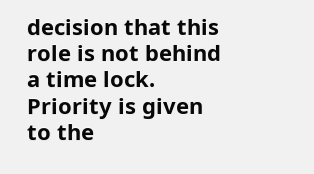decision that this role is not behind a time lock. Priority is given to the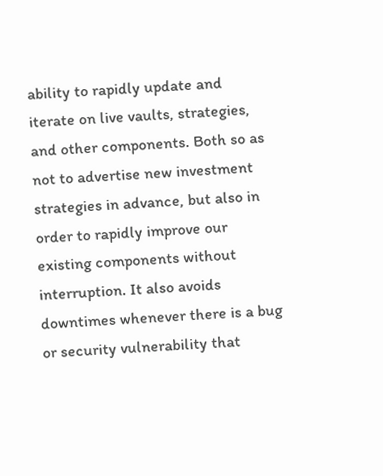ability to rapidly update and iterate on live vaults, strategies, and other components. Both so as not to advertise new investment strategies in advance, but also in order to rapidly improve our existing components without interruption. It also avoids downtimes whenever there is a bug or security vulnerability that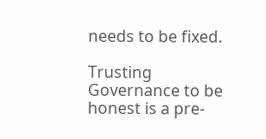needs to be fixed.

Trusting Governance to be honest is a pre-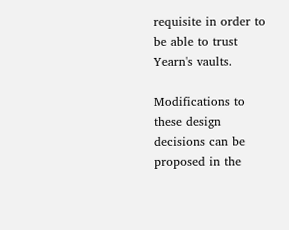requisite in order to be able to trust Yearn's vaults.

Modifications to these design decisions can be proposed in the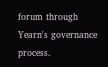forum through Yearn's governance process.